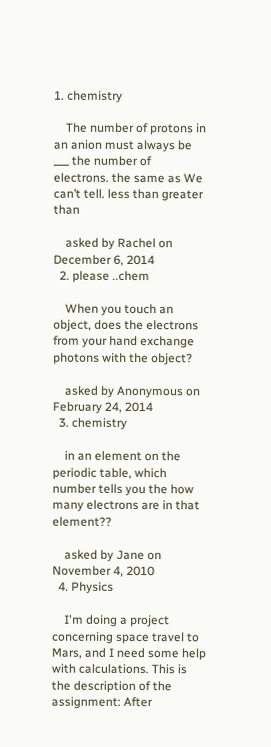1. chemistry

    The number of protons in an anion must always be ___ the number of electrons. the same as We can’t tell. less than greater than

    asked by Rachel on December 6, 2014
  2. please ..chem

    When you touch an object, does the electrons from your hand exchange photons with the object?

    asked by Anonymous on February 24, 2014
  3. chemistry

    in an element on the periodic table, which number tells you the how many electrons are in that element??

    asked by Jane on November 4, 2010
  4. Physics

    I'm doing a project concerning space travel to Mars, and I need some help with calculations. This is the description of the assignment: After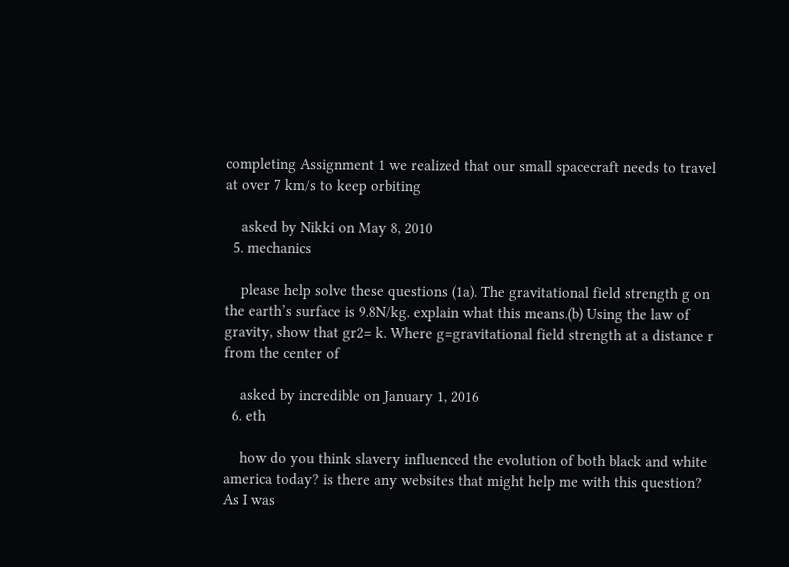completing Assignment 1 we realized that our small spacecraft needs to travel at over 7 km/s to keep orbiting

    asked by Nikki on May 8, 2010
  5. mechanics

    please help solve these questions (1a). The gravitational field strength g on the earth’s surface is 9.8N/kg. explain what this means.(b) Using the law of gravity, show that gr2= k. Where g=gravitational field strength at a distance r from the center of

    asked by incredible on January 1, 2016
  6. eth

    how do you think slavery influenced the evolution of both black and white america today? is there any websites that might help me with this question? As I was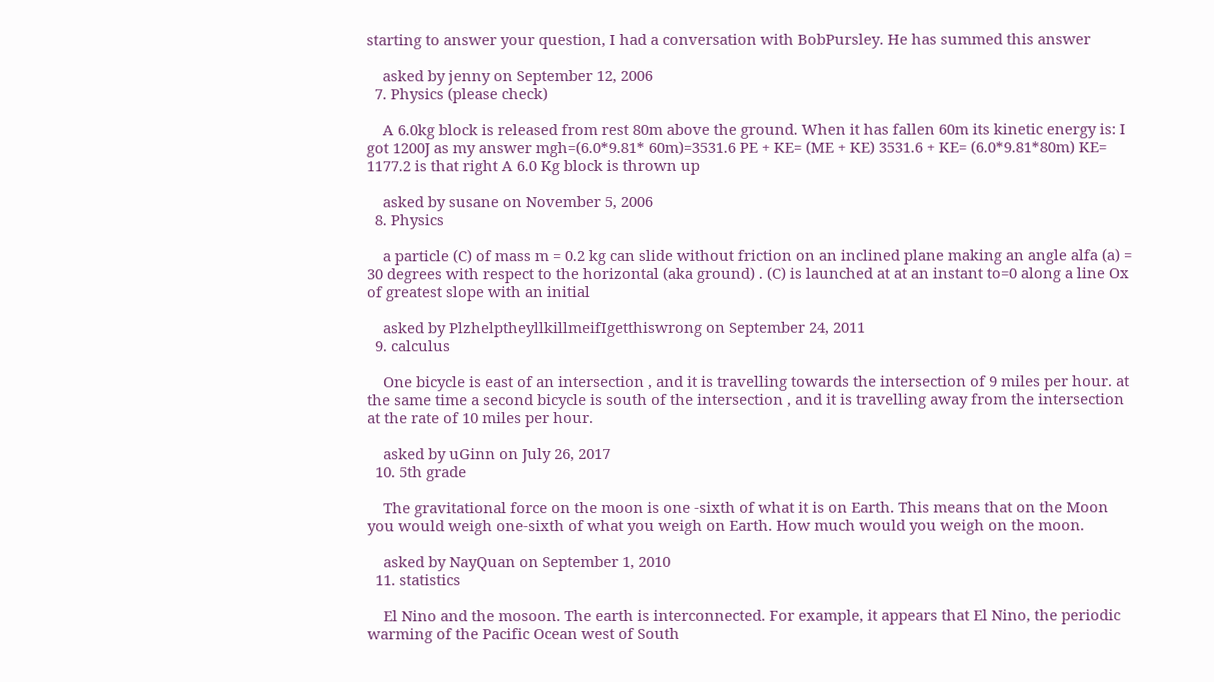starting to answer your question, I had a conversation with BobPursley. He has summed this answer

    asked by jenny on September 12, 2006
  7. Physics (please check)

    A 6.0kg block is released from rest 80m above the ground. When it has fallen 60m its kinetic energy is: I got 1200J as my answer mgh=(6.0*9.81* 60m)=3531.6 PE + KE= (ME + KE) 3531.6 + KE= (6.0*9.81*80m) KE= 1177.2 is that right A 6.0 Kg block is thrown up

    asked by susane on November 5, 2006
  8. Physics

    a particle (C) of mass m = 0.2 kg can slide without friction on an inclined plane making an angle alfa (a) = 30 degrees with respect to the horizontal (aka ground) . (C) is launched at at an instant to=0 along a line Ox of greatest slope with an initial

    asked by PlzhelptheyllkillmeifIgetthiswrong on September 24, 2011
  9. calculus

    One bicycle is east of an intersection , and it is travelling towards the intersection of 9 miles per hour. at the same time a second bicycle is south of the intersection , and it is travelling away from the intersection at the rate of 10 miles per hour.

    asked by uGinn on July 26, 2017
  10. 5th grade

    The gravitational force on the moon is one -sixth of what it is on Earth. This means that on the Moon you would weigh one-sixth of what you weigh on Earth. How much would you weigh on the moon.

    asked by NayQuan on September 1, 2010
  11. statistics

    El Nino and the mosoon. The earth is interconnected. For example, it appears that El Nino, the periodic warming of the Pacific Ocean west of South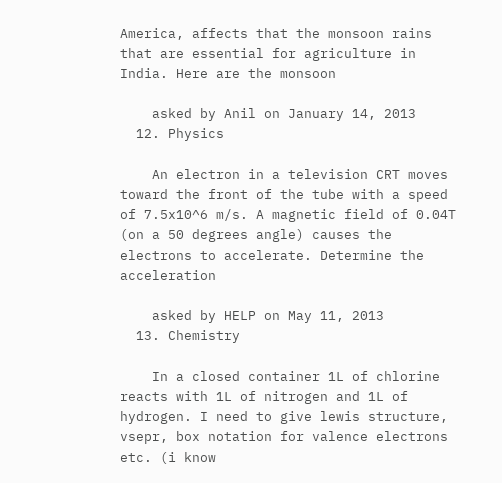America, affects that the monsoon rains that are essential for agriculture in India. Here are the monsoon

    asked by Anil on January 14, 2013
  12. Physics

    An electron in a television CRT moves toward the front of the tube with a speed of 7.5x10^6 m/s. A magnetic field of 0.04T (on a 50 degrees angle) causes the electrons to accelerate. Determine the acceleration

    asked by HELP on May 11, 2013
  13. Chemistry

    In a closed container 1L of chlorine reacts with 1L of nitrogen and 1L of hydrogen. I need to give lewis structure, vsepr, box notation for valence electrons etc. (i know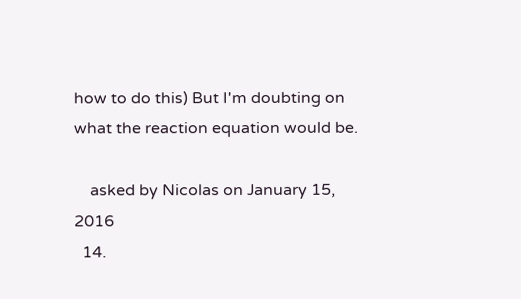how to do this) But I'm doubting on what the reaction equation would be.

    asked by Nicolas on January 15, 2016
  14.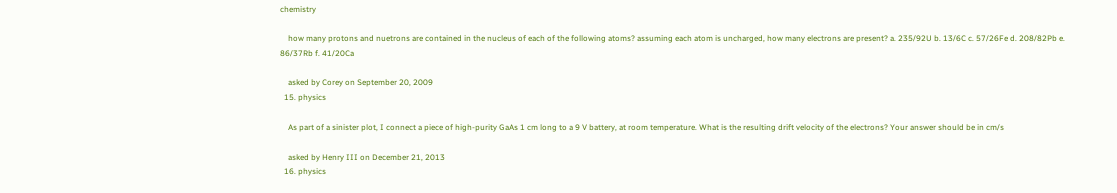chemistry

    how many protons and nuetrons are contained in the nucleus of each of the following atoms? assuming each atom is uncharged, how many electrons are present? a. 235/92U b. 13/6C c. 57/26Fe d. 208/82Pb e. 86/37Rb f. 41/20Ca

    asked by Corey on September 20, 2009
  15. physics

    As part of a sinister plot, I connect a piece of high-purity GaAs 1 cm long to a 9 V battery, at room temperature. What is the resulting drift velocity of the electrons? Your answer should be in cm/s

    asked by Henry III on December 21, 2013
  16. physics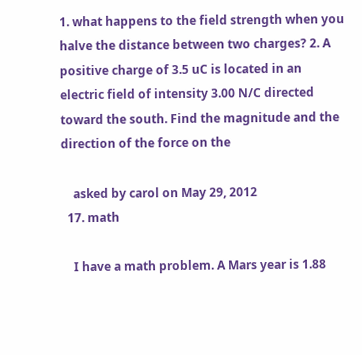1. what happens to the field strength when you halve the distance between two charges? 2. A positive charge of 3.5 uC is located in an electric field of intensity 3.00 N/C directed toward the south. Find the magnitude and the direction of the force on the

    asked by carol on May 29, 2012
  17. math

    I have a math problem. A Mars year is 1.88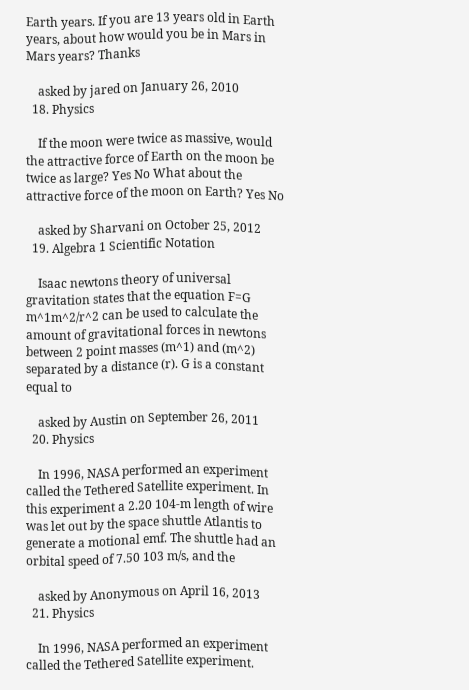Earth years. If you are 13 years old in Earth years, about how would you be in Mars in Mars years? Thanks

    asked by jared on January 26, 2010
  18. Physics

    If the moon were twice as massive, would the attractive force of Earth on the moon be twice as large? Yes No What about the attractive force of the moon on Earth? Yes No

    asked by Sharvani on October 25, 2012
  19. Algebra 1 Scientific Notation

    Isaac newtons theory of universal gravitation states that the equation F=G m^1m^2/r^2 can be used to calculate the amount of gravitational forces in newtons between 2 point masses (m^1) and (m^2) separated by a distance (r). G is a constant equal to

    asked by Austin on September 26, 2011
  20. Physics

    In 1996, NASA performed an experiment called the Tethered Satellite experiment. In this experiment a 2.20 104-m length of wire was let out by the space shuttle Atlantis to generate a motional emf. The shuttle had an orbital speed of 7.50 103 m/s, and the

    asked by Anonymous on April 16, 2013
  21. Physics

    In 1996, NASA performed an experiment called the Tethered Satellite experiment.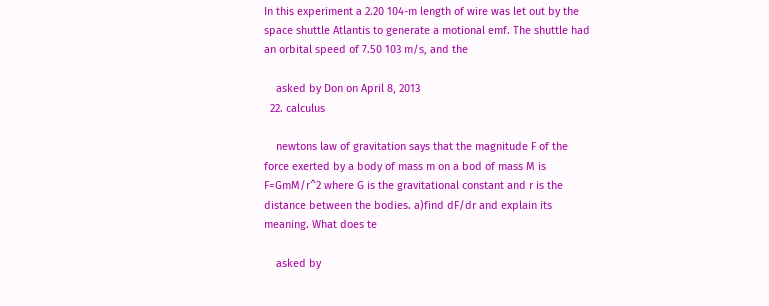In this experiment a 2.20 104-m length of wire was let out by the space shuttle Atlantis to generate a motional emf. The shuttle had an orbital speed of 7.50 103 m/s, and the

    asked by Don on April 8, 2013
  22. calculus

    newtons law of gravitation says that the magnitude F of the force exerted by a body of mass m on a bod of mass M is F=GmM/r^2 where G is the gravitational constant and r is the distance between the bodies. a)find dF/dr and explain its meaning. What does te

    asked by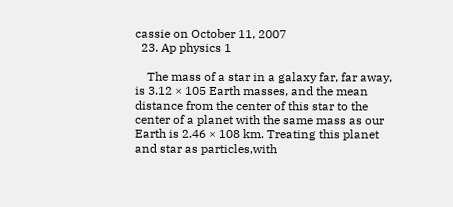cassie on October 11, 2007
  23. Ap physics 1

    The mass of a star in a galaxy far, far away, is 3.12 × 105 Earth masses, and the mean distance from the center of this star to the center of a planet with the same mass as our Earth is 2.46 × 108 km. Treating this planet and star as particles,with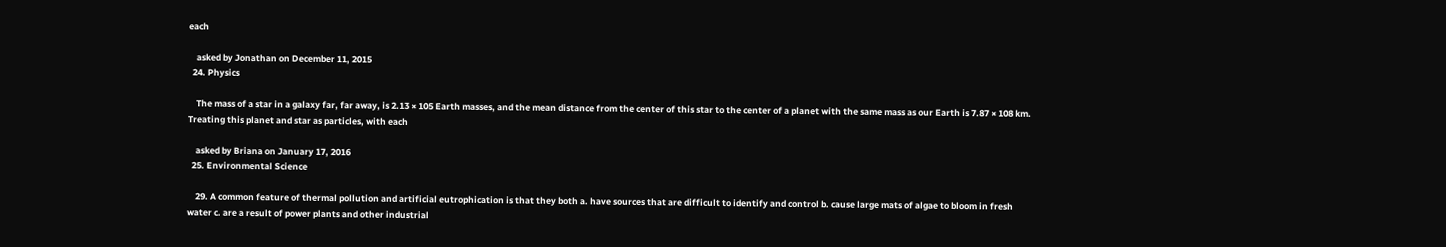each

    asked by Jonathan on December 11, 2015
  24. Physics

    The mass of a star in a galaxy far, far away, is 2.13 × 105 Earth masses, and the mean distance from the center of this star to the center of a planet with the same mass as our Earth is 7.87 × 108 km. Treating this planet and star as particles, with each

    asked by Briana on January 17, 2016
  25. Environmental Science

    29. A common feature of thermal pollution and artificial eutrophication is that they both a. have sources that are difficult to identify and control b. cause large mats of algae to bloom in fresh water c. are a result of power plants and other industrial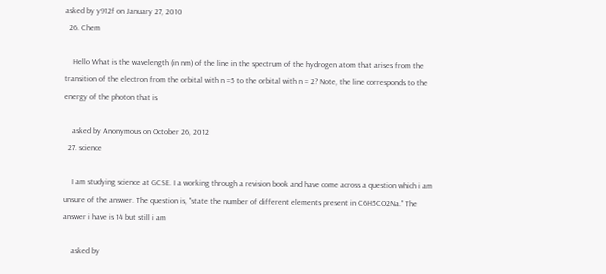asked by y912f on January 27, 2010
  26. Chem

    Hello What is the wavelength (in nm) of the line in the spectrum of the hydrogen atom that arises from the transition of the electron from the orbital with n =5 to the orbital with n = 2? Note, the line corresponds to the energy of the photon that is

    asked by Anonymous on October 26, 2012
  27. science

    I am studying science at GCSE. I a working through a revision book and have come across a question which i am unsure of the answer. The question is, "state the number of different elements present in C6H5CO2Na." The answer i have is 14 but still i am

    asked by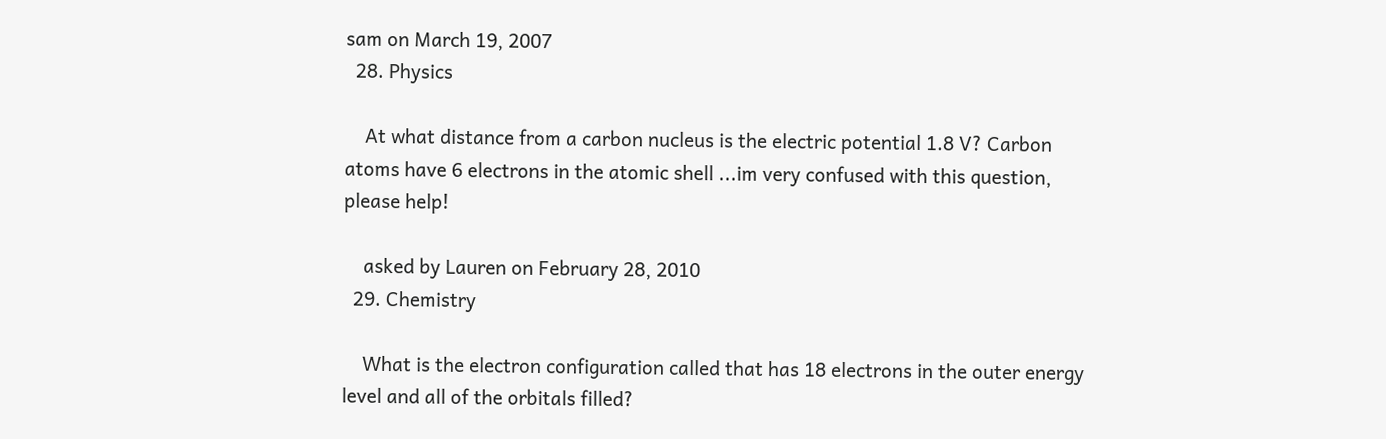sam on March 19, 2007
  28. Physics

    At what distance from a carbon nucleus is the electric potential 1.8 V? Carbon atoms have 6 electrons in the atomic shell ...im very confused with this question, please help!

    asked by Lauren on February 28, 2010
  29. Chemistry

    What is the electron configuration called that has 18 electrons in the outer energy level and all of the orbitals filled?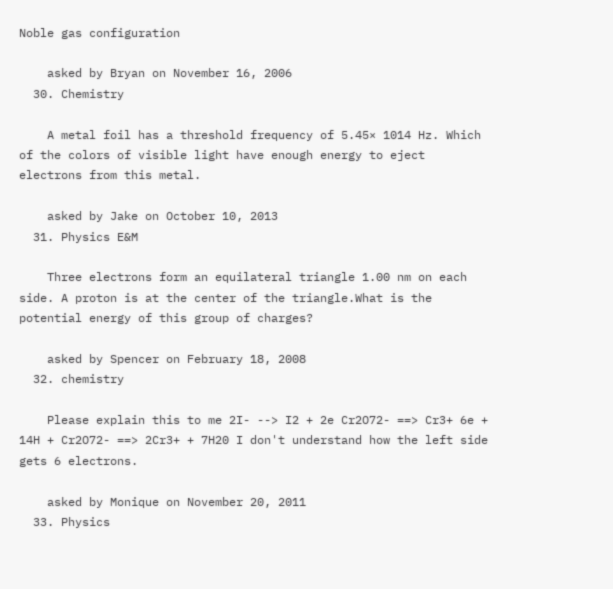Noble gas configuration

    asked by Bryan on November 16, 2006
  30. Chemistry

    A metal foil has a threshold frequency of 5.45× 1014 Hz. Which of the colors of visible light have enough energy to eject electrons from this metal.

    asked by Jake on October 10, 2013
  31. Physics E&M

    Three electrons form an equilateral triangle 1.00 nm on each side. A proton is at the center of the triangle.What is the potential energy of this group of charges?

    asked by Spencer on February 18, 2008
  32. chemistry

    Please explain this to me 2I- --> I2 + 2e Cr2O72- ==> Cr3+ 6e + 14H + Cr2O72- ==> 2Cr3+ + 7H20 I don't understand how the left side gets 6 electrons.

    asked by Monique on November 20, 2011
  33. Physics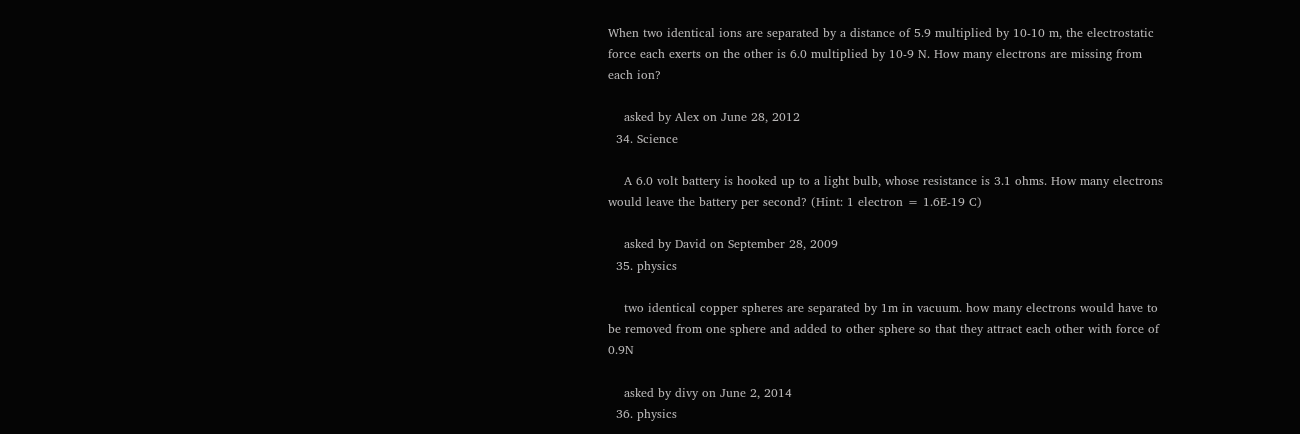When two identical ions are separated by a distance of 5.9 multiplied by 10-10 m, the electrostatic force each exerts on the other is 6.0 multiplied by 10-9 N. How many electrons are missing from each ion?

    asked by Alex on June 28, 2012
  34. Science

    A 6.0 volt battery is hooked up to a light bulb, whose resistance is 3.1 ohms. How many electrons would leave the battery per second? (Hint: 1 electron = 1.6E-19 C)

    asked by David on September 28, 2009
  35. physics

    two identical copper spheres are separated by 1m in vacuum. how many electrons would have to be removed from one sphere and added to other sphere so that they attract each other with force of 0.9N

    asked by divy on June 2, 2014
  36. physics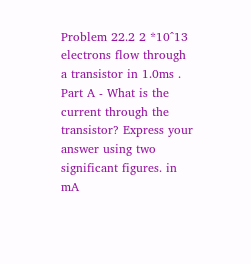Problem 22.2 2 *10^13 electrons flow through a transistor in 1.0ms . Part A - What is the current through the transistor? Express your answer using two significant figures. in mA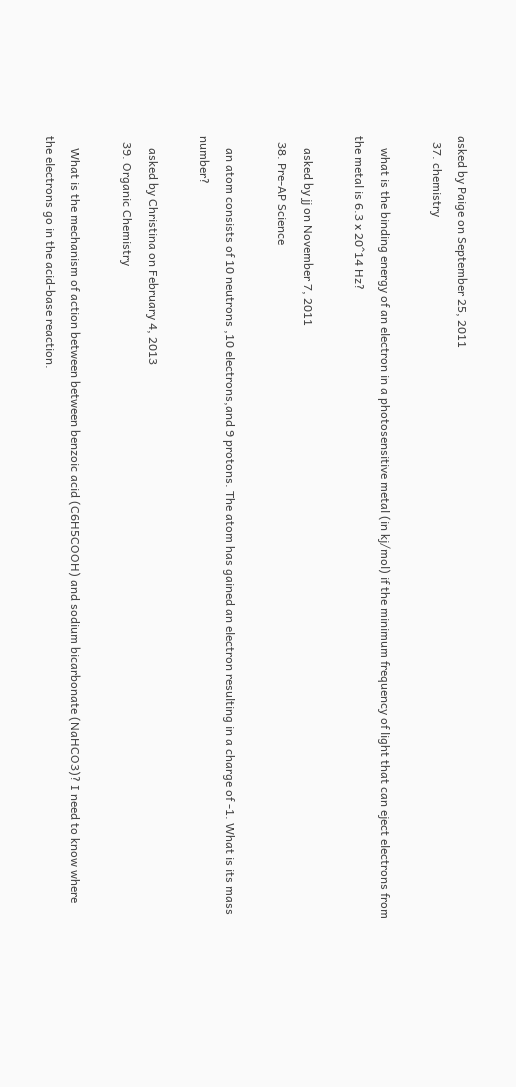asked by Paige on September 25, 2011
  37. chemistry

    what is the binding energy of an electron in a photosensitive metal (in kj/mol) if the minimum frequency of light that can eject electrons from the metal is 6.3 x 20^14 Hz?

    asked by jj on November 7, 2011
  38. Pre-AP Science

    an atom consists of 10 neutrons ,10 electrons,and 9 protons. The atom has gained an electron resulting in a charge of -1. What is its mass number?

    asked by Christina on February 4, 2013
  39. Organic Chemistry

    What is the mechanism of action between between benzoic acid (C6H5COOH) and sodium bicarbonate (NaHCO3)? I need to know where the electrons go in the acid-base reaction.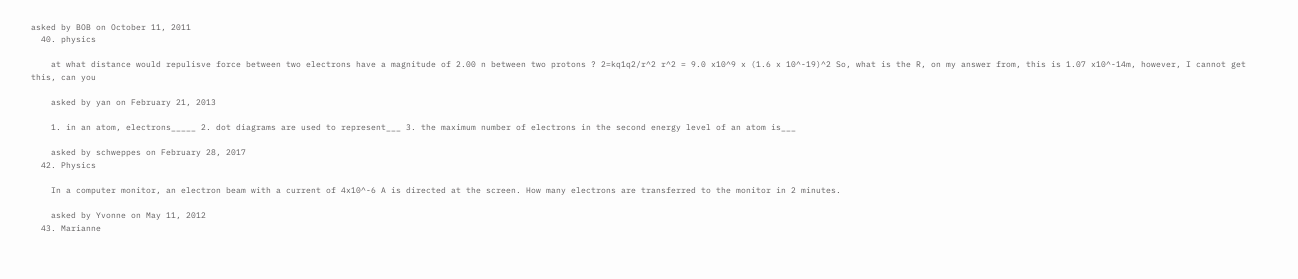asked by BOB on October 11, 2011
  40. physics

    at what distance would repulisve force between two electrons have a magnitude of 2.00 n between two protons ? 2=kq1q2/r^2 r^2 = 9.0 x10^9 x (1.6 x 10^-19)^2 So, what is the R, on my answer from, this is 1.07 x10^-14m, however, I cannot get this, can you

    asked by yan on February 21, 2013

    1. in an atom, electrons_____ 2. dot diagrams are used to represent___ 3. the maximum number of electrons in the second energy level of an atom is___

    asked by schweppes on February 28, 2017
  42. Physics

    In a computer monitor, an electron beam with a current of 4x10^-6 A is directed at the screen. How many electrons are transferred to the monitor in 2 minutes.

    asked by Yvonne on May 11, 2012
  43. Marianne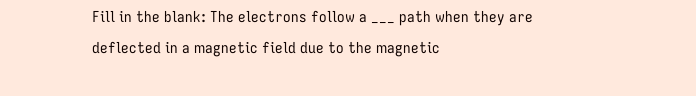Fill in the blank: The electrons follow a ___ path when they are deflected in a magnetic field due to the magnetic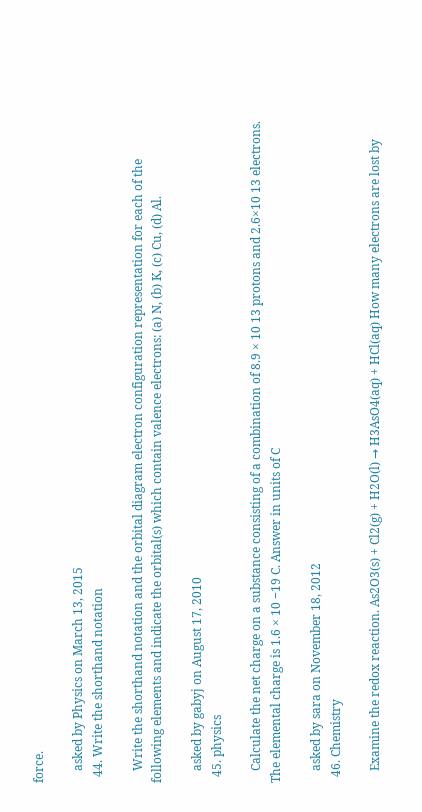force.

    asked by Physics on March 13, 2015
  44. Write the shorthand notation

    Write the shorthand notation and the orbital diagram electron configuration representation for each of the following elements and indicate the orbital(s) which contain valence electrons: (a) N, (b) K, (c) Cu, (d) Al.

    asked by gabyj on August 17, 2010
  45. physics

    Calculate the net charge on a substance consisting of a combination of 8.9 × 10 13 protons and 2.6×10 13 electrons. The elemental charge is 1.6 × 10 −19 C. Answer in units of C

    asked by sara on November 18, 2012
  46. Chemistry

    Examine the redox reaction. As2O3(s) + Cl2(g) + H2O(l) → H3AsO4(aq) + HCl(aq) How many electrons are lost by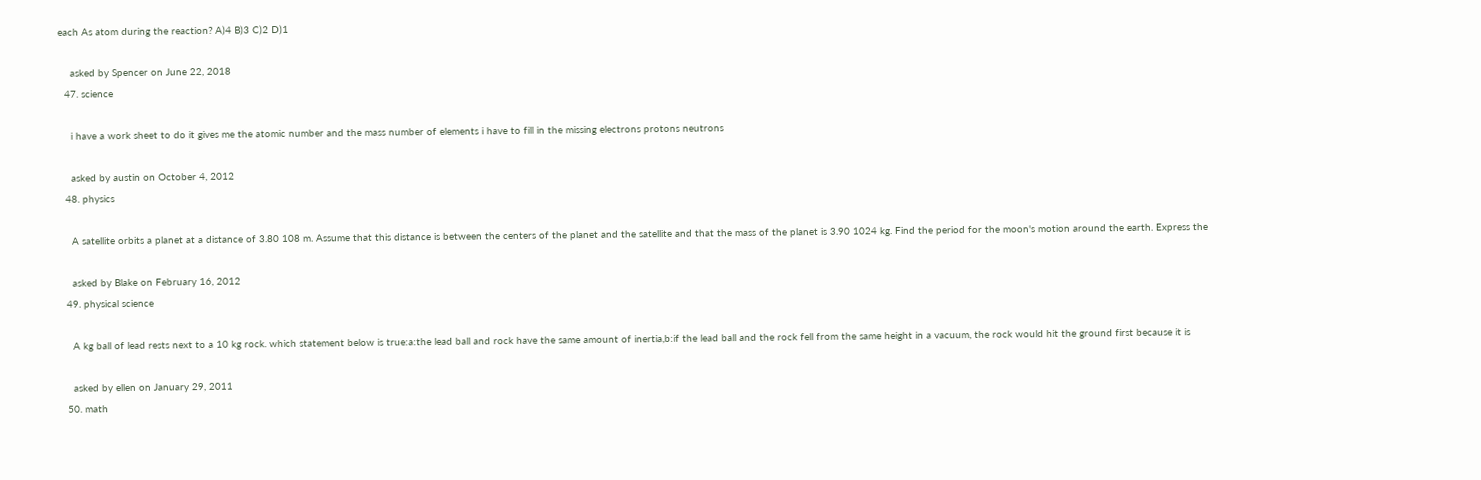each As atom during the reaction? A)4 B)3 C)2 D)1

    asked by Spencer on June 22, 2018
  47. science

    i have a work sheet to do it gives me the atomic number and the mass number of elements i have to fill in the missing electrons protons neutrons

    asked by austin on October 4, 2012
  48. physics

    A satellite orbits a planet at a distance of 3.80 108 m. Assume that this distance is between the centers of the planet and the satellite and that the mass of the planet is 3.90 1024 kg. Find the period for the moon's motion around the earth. Express the

    asked by Blake on February 16, 2012
  49. physical science

    A kg ball of lead rests next to a 10 kg rock. which statement below is true:a:the lead ball and rock have the same amount of inertia,b:if the lead ball and the rock fell from the same height in a vacuum, the rock would hit the ground first because it is

    asked by ellen on January 29, 2011
  50. math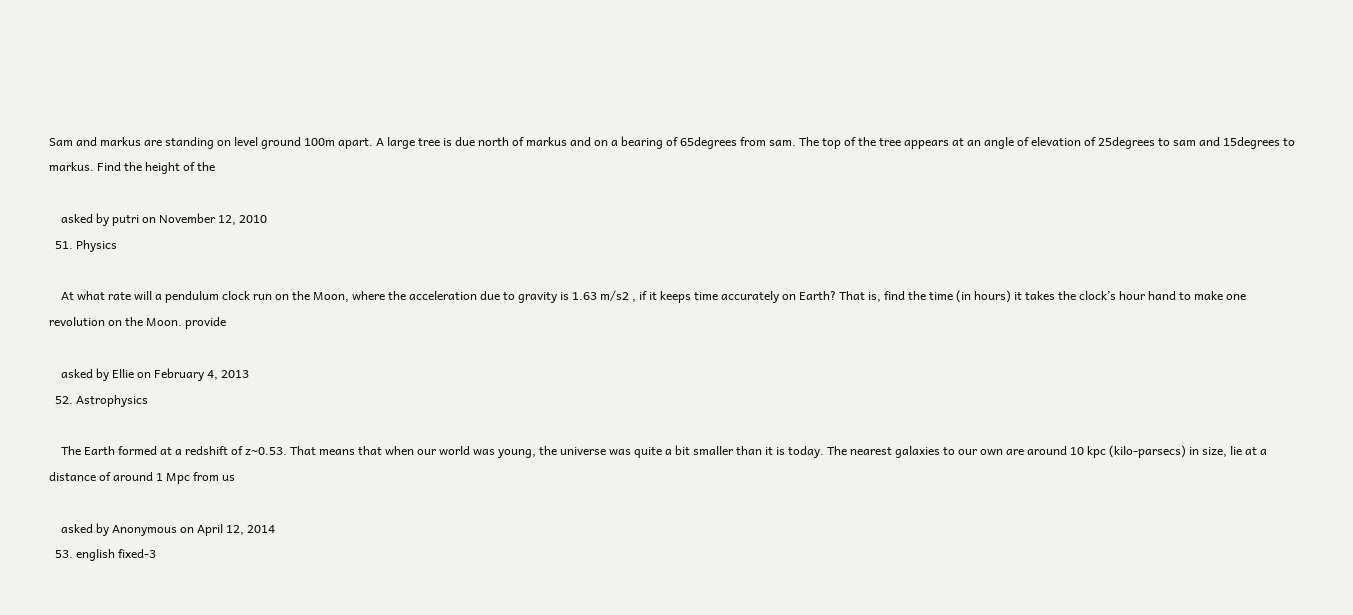Sam and markus are standing on level ground 100m apart. A large tree is due north of markus and on a bearing of 65degrees from sam. The top of the tree appears at an angle of elevation of 25degrees to sam and 15degrees to markus. Find the height of the

    asked by putri on November 12, 2010
  51. Physics

    At what rate will a pendulum clock run on the Moon, where the acceleration due to gravity is 1.63 m/s2 , if it keeps time accurately on Earth? That is, find the time (in hours) it takes the clock’s hour hand to make one revolution on the Moon. provide

    asked by Ellie on February 4, 2013
  52. Astrophysics

    The Earth formed at a redshift of z∼0.53. That means that when our world was young, the universe was quite a bit smaller than it is today. The nearest galaxies to our own are around 10 kpc (kilo-parsecs) in size, lie at a distance of around 1 Mpc from us

    asked by Anonymous on April 12, 2014
  53. english fixed-3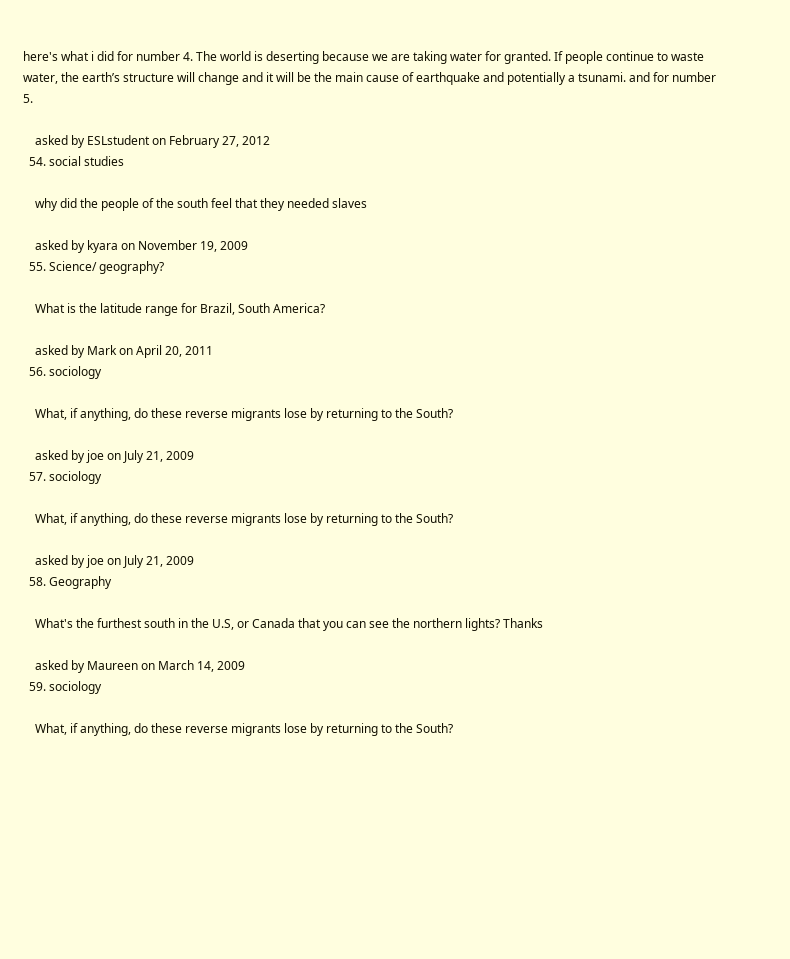here's what i did for number 4. The world is deserting because we are taking water for granted. If people continue to waste water, the earth’s structure will change and it will be the main cause of earthquake and potentially a tsunami. and for number 5.

    asked by ESLstudent on February 27, 2012
  54. social studies

    why did the people of the south feel that they needed slaves

    asked by kyara on November 19, 2009
  55. Science/ geography?

    What is the latitude range for Brazil, South America?

    asked by Mark on April 20, 2011
  56. sociology

    What, if anything, do these reverse migrants lose by returning to the South?

    asked by joe on July 21, 2009
  57. sociology

    What, if anything, do these reverse migrants lose by returning to the South?

    asked by joe on July 21, 2009
  58. Geography

    What's the furthest south in the U.S, or Canada that you can see the northern lights? Thanks

    asked by Maureen on March 14, 2009
  59. sociology

    What, if anything, do these reverse migrants lose by returning to the South?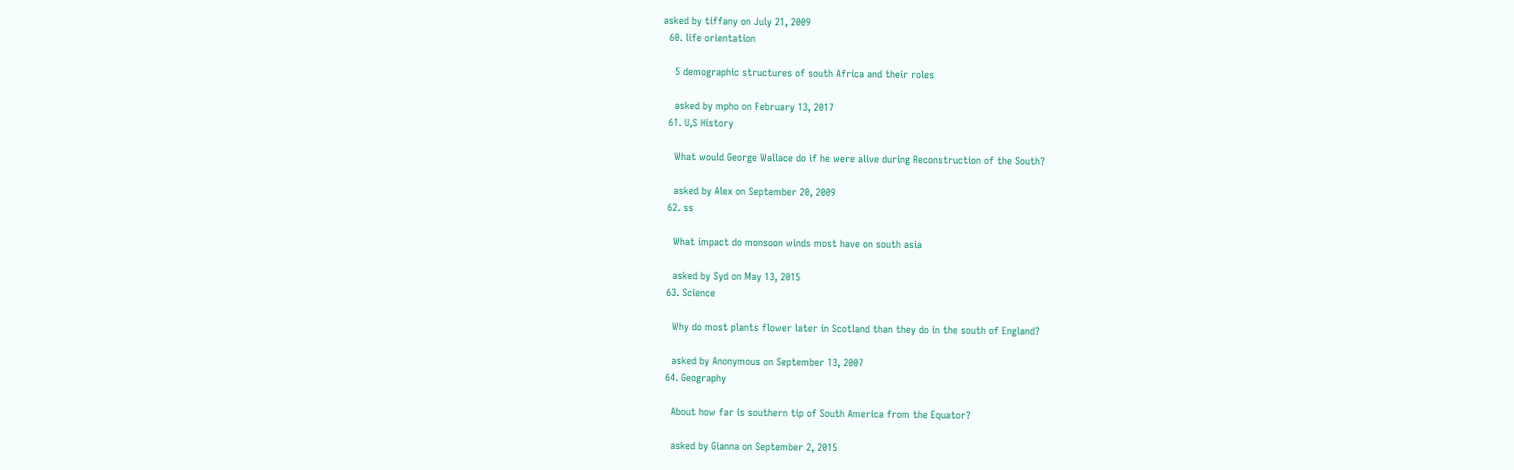asked by tiffany on July 21, 2009
  60. life orientation

    5 demographic structures of south Africa and their roles

    asked by mpho on February 13, 2017
  61. U,S History

    What would George Wallace do if he were alive during Reconstruction of the South?

    asked by Alex on September 20, 2009
  62. ss

    What impact do monsoon winds most have on south asia

    asked by Syd on May 13, 2015
  63. Science

    Why do most plants flower later in Scotland than they do in the south of England?

    asked by Anonymous on September 13, 2007
  64. Geography

    About how far is southern tip of South America from the Equator?

    asked by Gianna on September 2, 2015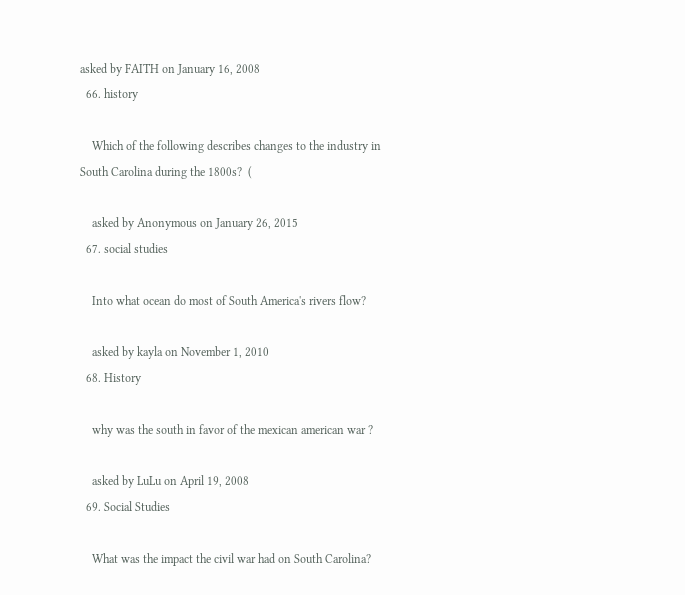asked by FAITH on January 16, 2008
  66. history

    Which of the following describes changes to the industry in South Carolina during the 1800s?  (

    asked by Anonymous on January 26, 2015
  67. social studies

    Into what ocean do most of South America's rivers flow?

    asked by kayla on November 1, 2010
  68. History

    why was the south in favor of the mexican american war ?

    asked by LuLu on April 19, 2008
  69. Social Studies

    What was the impact the civil war had on South Carolina?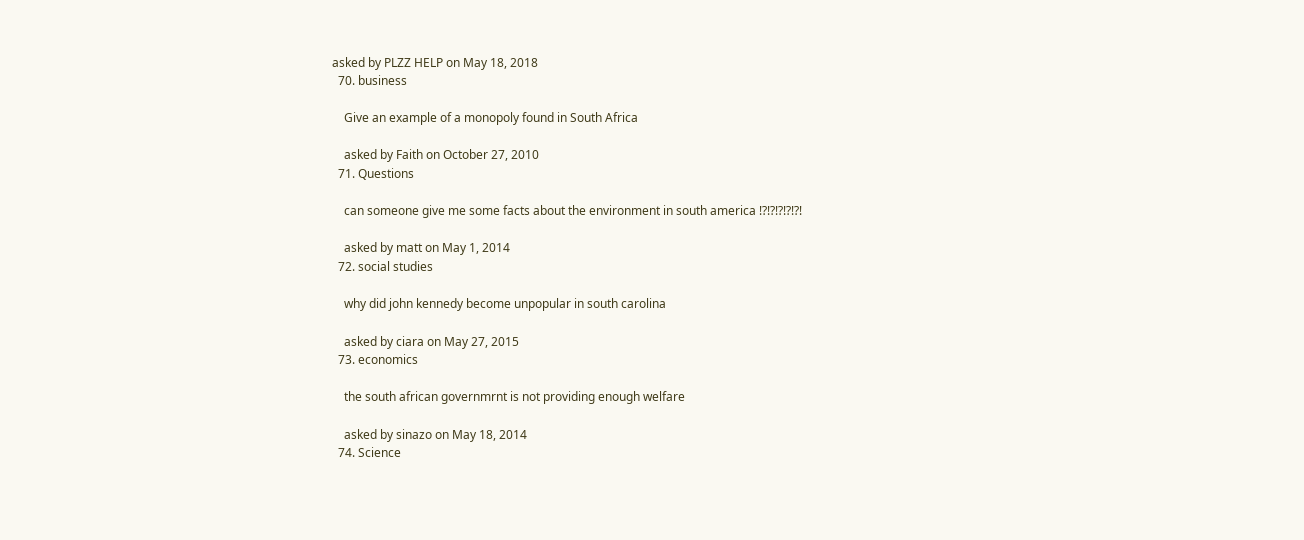asked by PLZZ HELP on May 18, 2018
  70. business

    Give an example of a monopoly found in South Africa

    asked by Faith on October 27, 2010
  71. Questions

    can someone give me some facts about the environment in south america !?!?!?!?!?!

    asked by matt on May 1, 2014
  72. social studies

    why did john kennedy become unpopular in south carolina

    asked by ciara on May 27, 2015
  73. economics

    the south african governmrnt is not providing enough welfare

    asked by sinazo on May 18, 2014
  74. Science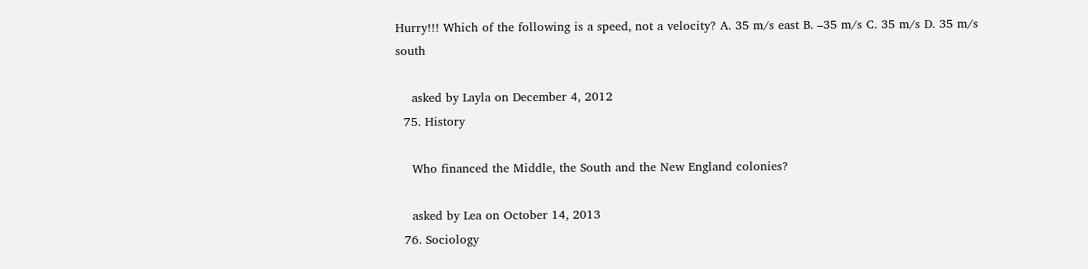Hurry!!! Which of the following is a speed, not a velocity? A. 35 m/s east B. –35 m/s C. 35 m/s D. 35 m/s south

    asked by Layla on December 4, 2012
  75. History

    Who financed the Middle, the South and the New England colonies?

    asked by Lea on October 14, 2013
  76. Sociology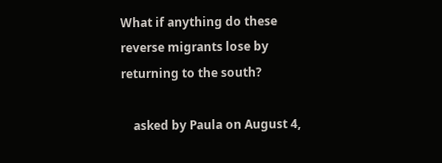What if anything do these reverse migrants lose by returning to the south?

    asked by Paula on August 4,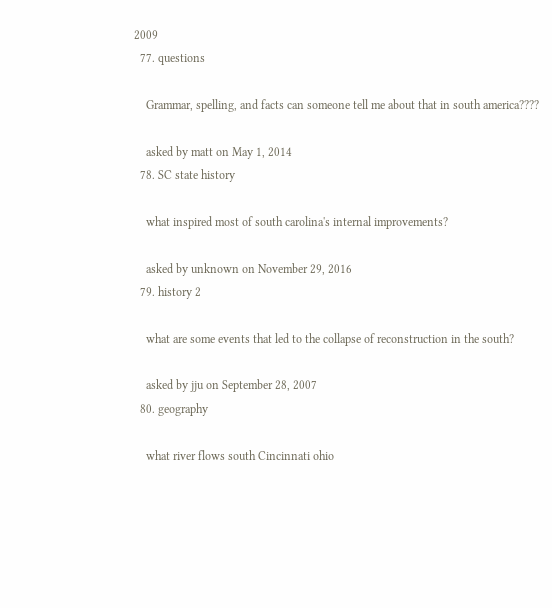2009
  77. questions

    Grammar, spelling, and facts can someone tell me about that in south america????

    asked by matt on May 1, 2014
  78. SC state history

    what inspired most of south carolina's internal improvements?

    asked by unknown on November 29, 2016
  79. history 2

    what are some events that led to the collapse of reconstruction in the south?

    asked by jju on September 28, 2007
  80. geography

    what river flows south Cincinnati ohio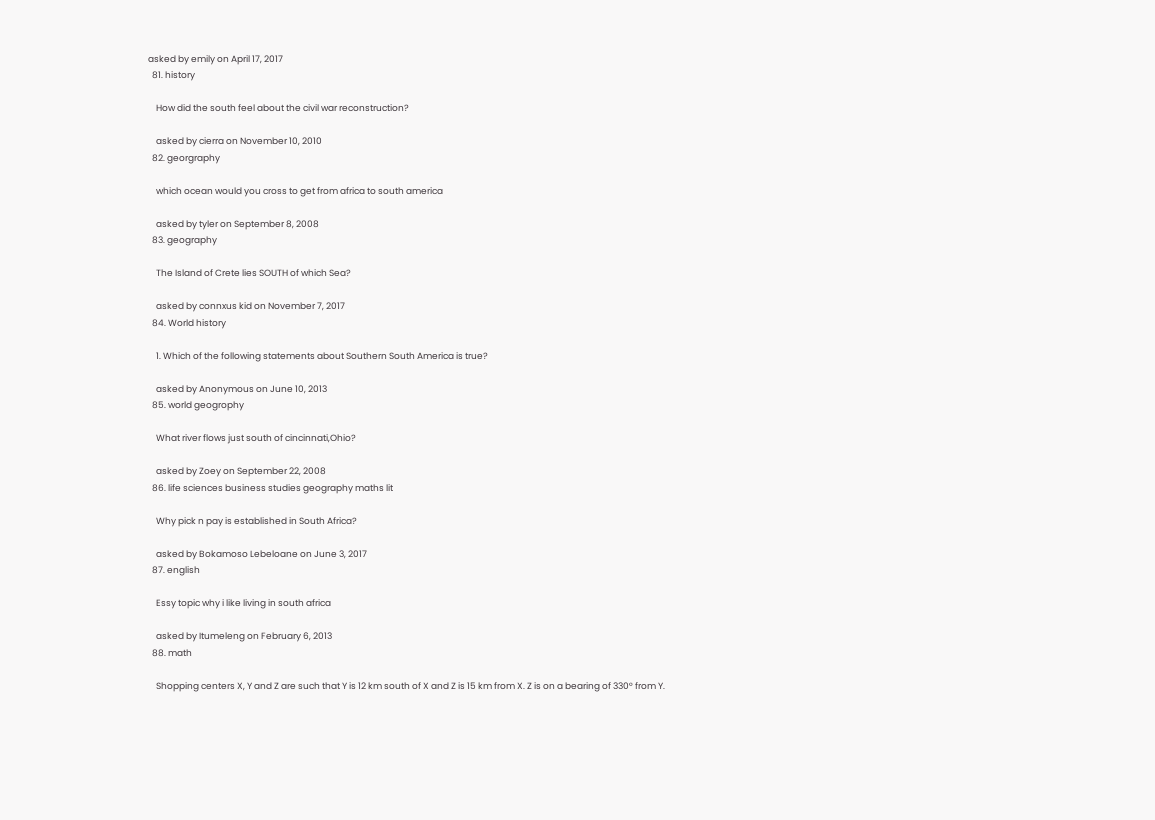asked by emily on April 17, 2017
  81. history

    How did the south feel about the civil war reconstruction?

    asked by cierra on November 10, 2010
  82. georgraphy

    which ocean would you cross to get from africa to south america

    asked by tyler on September 8, 2008
  83. geography

    The Island of Crete lies SOUTH of which Sea?

    asked by connxus kid on November 7, 2017
  84. World history

    1. Which of the following statements about Southern South America is true?

    asked by Anonymous on June 10, 2013
  85. world geogrophy

    What river flows just south of cincinnati,Ohio?

    asked by Zoey on September 22, 2008
  86. life sciences business studies geography maths lit

    Why pick n pay is established in South Africa?

    asked by Bokamoso Lebeloane on June 3, 2017
  87. english

    Essy topic why i like living in south africa

    asked by Itumeleng on February 6, 2013
  88. math

    Shopping centers X, Y and Z are such that Y is 12 km south of X and Z is 15 km from X. Z is on a bearing of 330° from Y.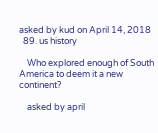asked by kud on April 14, 2018
  89. us history

    Who explored enough of South America to deem it a new continent?

    asked by april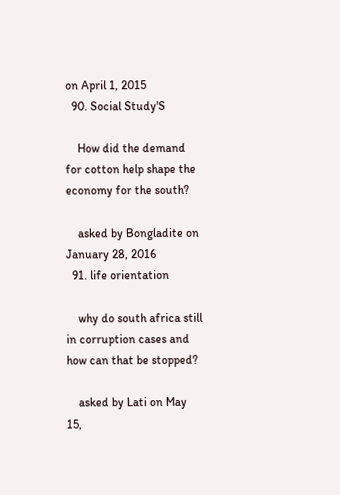on April 1, 2015
  90. Social Study'S

    How did the demand for cotton help shape the economy for the south?

    asked by Bongladite on January 28, 2016
  91. life orientation

    why do south africa still in corruption cases and how can that be stopped?

    asked by Lati on May 15,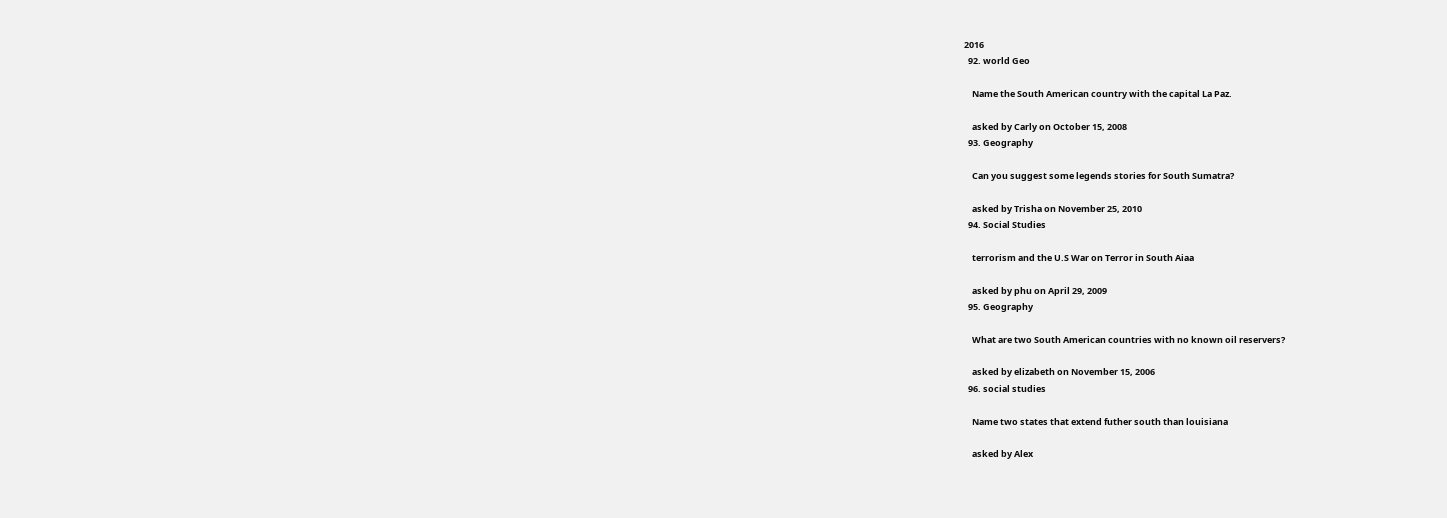2016
  92. world Geo

    Name the South American country with the capital La Paz.

    asked by Carly on October 15, 2008
  93. Geography

    Can you suggest some legends stories for South Sumatra?

    asked by Trisha on November 25, 2010
  94. Social Studies

    terrorism and the U.S War on Terror in South Aiaa

    asked by phu on April 29, 2009
  95. Geography

    What are two South American countries with no known oil reservers?

    asked by elizabeth on November 15, 2006
  96. social studies

    Name two states that extend futher south than louisiana

    asked by Alex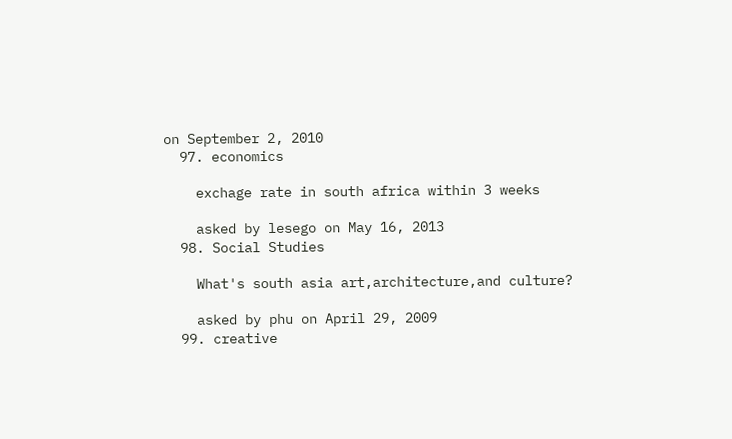on September 2, 2010
  97. economics

    exchage rate in south africa within 3 weeks

    asked by lesego on May 16, 2013
  98. Social Studies

    What's south asia art,architecture,and culture?

    asked by phu on April 29, 2009
  99. creative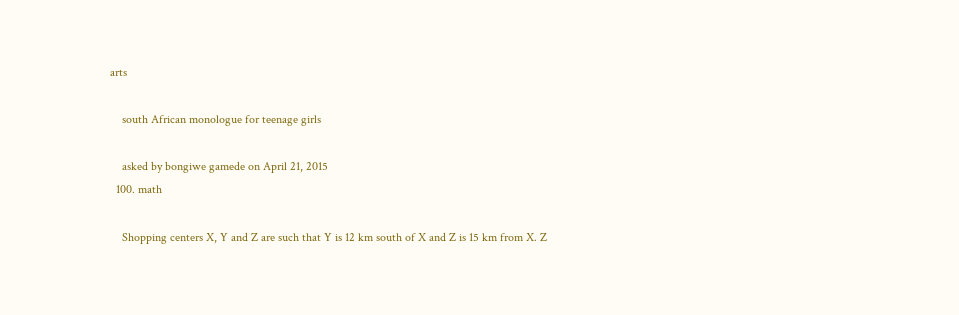arts

    south African monologue for teenage girls

    asked by bongiwe gamede on April 21, 2015
  100. math

    Shopping centers X, Y and Z are such that Y is 12 km south of X and Z is 15 km from X. Z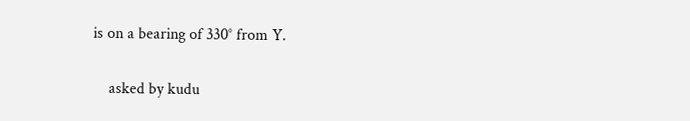is on a bearing of 330° from Y.

    asked by kudu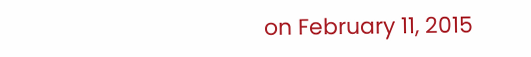on February 11, 2015